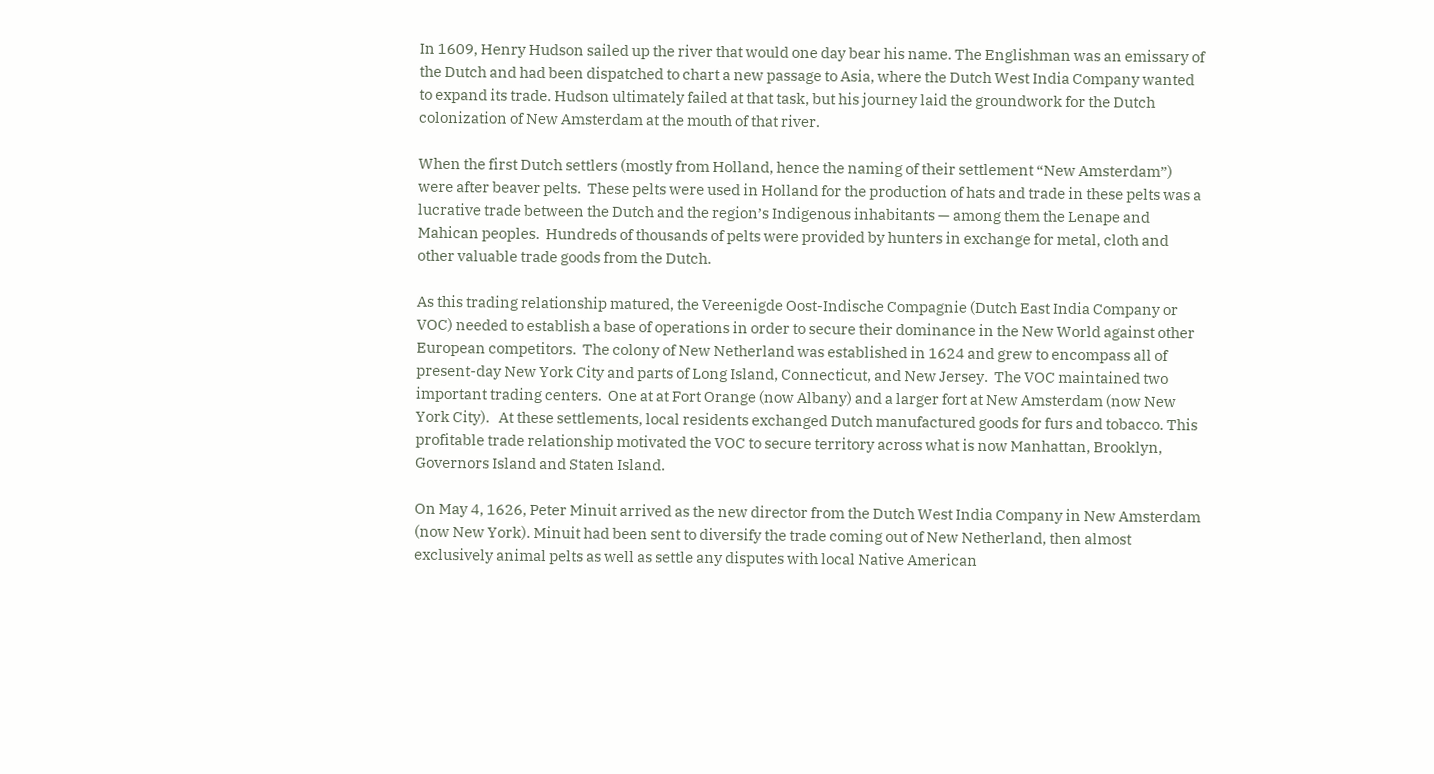In 1609, Henry Hudson sailed up the river that would one day bear his name. The Englishman was an emissary of the Dutch and had been dispatched to chart a new passage to Asia, where the Dutch West India Company wanted to expand its trade. Hudson ultimately failed at that task, but his journey laid the groundwork for the Dutch colonization of New Amsterdam at the mouth of that river.

When the first Dutch settlers (mostly from Holland, hence the naming of their settlement “New Amsterdam”) were after beaver pelts.  These pelts were used in Holland for the production of hats and trade in these pelts was a lucrative trade between the Dutch and the region’s Indigenous inhabitants — among them the Lenape and Mahican peoples.  Hundreds of thousands of pelts were provided by hunters in exchange for metal, cloth and other valuable trade goods from the Dutch.

As this trading relationship matured, the Vereenigde Oost-Indische Compagnie (Dutch East India Company or VOC) needed to establish a base of operations in order to secure their dominance in the New World against other European competitors.  The colony of New Netherland was established in 1624 and grew to encompass all of present-day New York City and parts of Long Island, Connecticut, and New Jersey.  The VOC maintained two important trading centers.  One at at Fort Orange (now Albany) and a larger fort at New Amsterdam (now New York City).   At these settlements, local residents exchanged Dutch manufactured goods for furs and tobacco. This profitable trade relationship motivated the VOC to secure territory across what is now Manhattan, Brooklyn, Governors Island and Staten Island.

On May 4, 1626, Peter Minuit arrived as the new director from the Dutch West India Company in New Amsterdam (now New York). Minuit had been sent to diversify the trade coming out of New Netherland, then almost exclusively animal pelts as well as settle any disputes with local Native American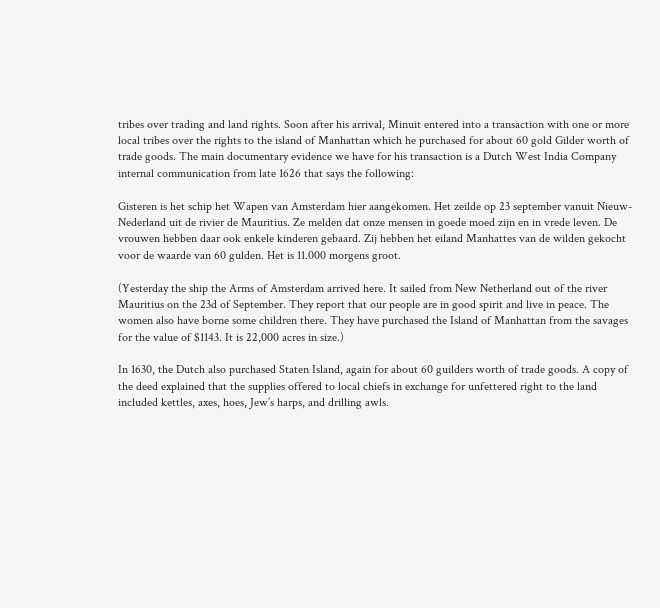tribes over trading and land rights. Soon after his arrival, Minuit entered into a transaction with one or more local tribes over the rights to the island of Manhattan which he purchased for about 60 gold Gilder worth of trade goods. The main documentary evidence we have for his transaction is a Dutch West India Company internal communication from late 1626 that says the following:

Gisteren is het schip het Wapen van Amsterdam hier aangekomen. Het zeilde op 23 september vanuit Nieuw-Nederland uit de rivier de Mauritius. Ze melden dat onze mensen in goede moed zijn en in vrede leven. De vrouwen hebben daar ook enkele kinderen gebaard. Zij hebben het eiland Manhattes van de wilden gekocht voor de waarde van 60 gulden. Het is 11.000 morgens groot.

(Yesterday the ship the Arms of Amsterdam arrived here. It sailed from New Netherland out of the river Mauritius on the 23d of September. They report that our people are in good spirit and live in peace. The women also have borne some children there. They have purchased the Island of Manhattan from the savages for the value of $1143. It is 22,000 acres in size.)

In 1630, the Dutch also purchased Staten Island, again for about 60 guilders worth of trade goods. A copy of the deed explained that the supplies offered to local chiefs in exchange for unfettered right to the land included kettles, axes, hoes, Jew’s harps, and drilling awls.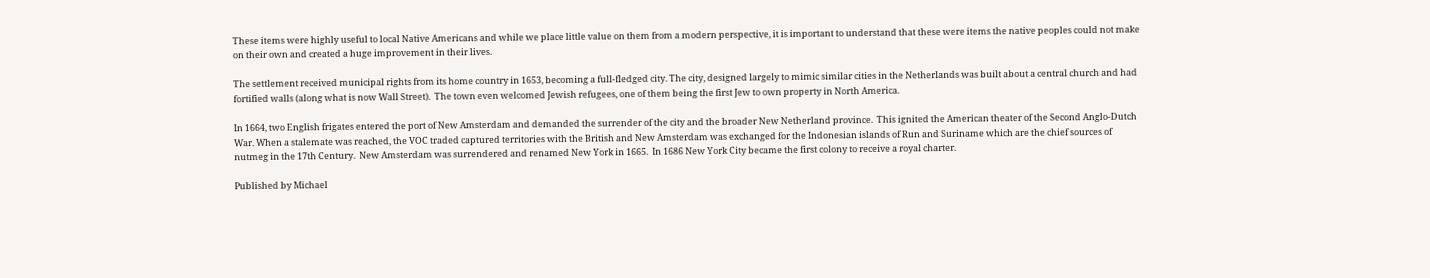These items were highly useful to local Native Americans and while we place little value on them from a modern perspective, it is important to understand that these were items the native peoples could not make on their own and created a huge improvement in their lives.

The settlement received municipal rights from its home country in 1653, becoming a full-fledged city. The city, designed largely to mimic similar cities in the Netherlands was built about a central church and had fortified walls (along what is now Wall Street).  The town even welcomed Jewish refugees, one of them being the first Jew to own property in North America.

In 1664, two English frigates entered the port of New Amsterdam and demanded the surrender of the city and the broader New Netherland province.  This ignited the American theater of the Second Anglo-Dutch War. When a stalemate was reached, the VOC traded captured territories with the British and New Amsterdam was exchanged for the Indonesian islands of Run and Suriname which are the chief sources of nutmeg in the 17th Century.  New Amsterdam was surrendered and renamed New York in 1665.  In 1686 New York City became the first colony to receive a royal charter.

Published by Michael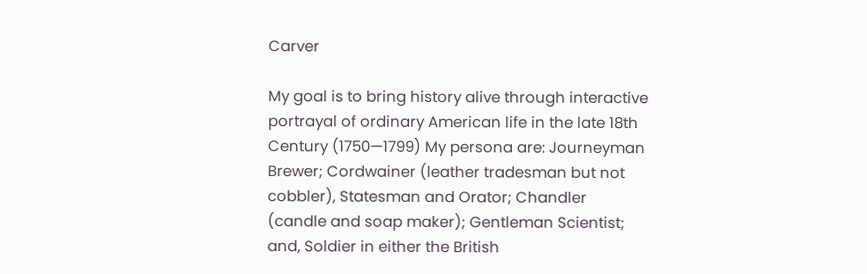Carver

My goal is to bring history alive through interactive portrayal of ordinary American life in the late 18th Century (1750—1799) My persona are: Journeyman Brewer; Cordwainer (leather tradesman but not cobbler), Statesman and Orator; Chandler (candle and soap maker); Gentleman Scientist; and, Soldier in either the British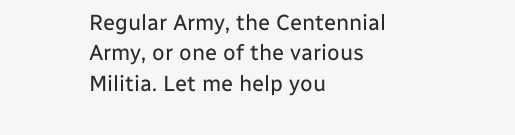Regular Army, the Centennial Army, or one of the various Militia. Let me help you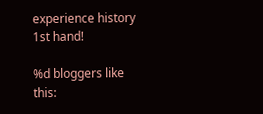experience history 1st hand!

%d bloggers like this: